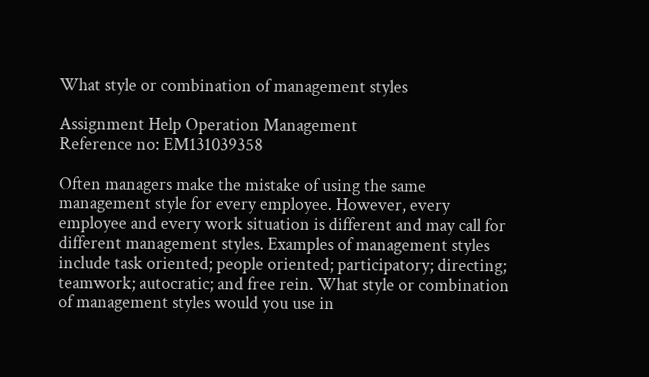What style or combination of management styles

Assignment Help Operation Management
Reference no: EM131039358

Often managers make the mistake of using the same management style for every employee. However, every employee and every work situation is different and may call for different management styles. Examples of management styles include task oriented; people oriented; participatory; directing; teamwork; autocratic; and free rein. What style or combination of management styles would you use in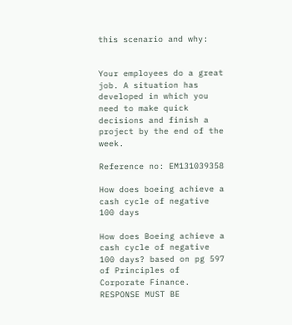this scenario and why:


Your employees do a great job. A situation has developed in which you need to make quick decisions and finish a project by the end of the week.

Reference no: EM131039358

How does boeing achieve a cash cycle of negative 100 days

How does Boeing achieve a cash cycle of negative 100 days? based on pg 597 of Principles of Corporate Finance. RESPONSE MUST BE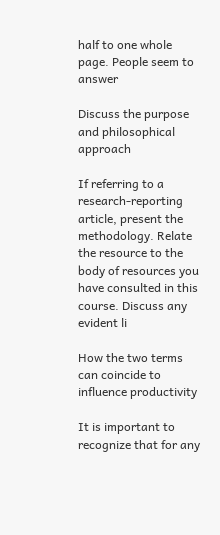half to one whole page. People seem to answer

Discuss the purpose and philosophical approach

If referring to a research-reporting article, present the methodology. Relate the resource to the body of resources you have consulted in this course. Discuss any evident li

How the two terms can coincide to influence productivity

It is important to recognize that for any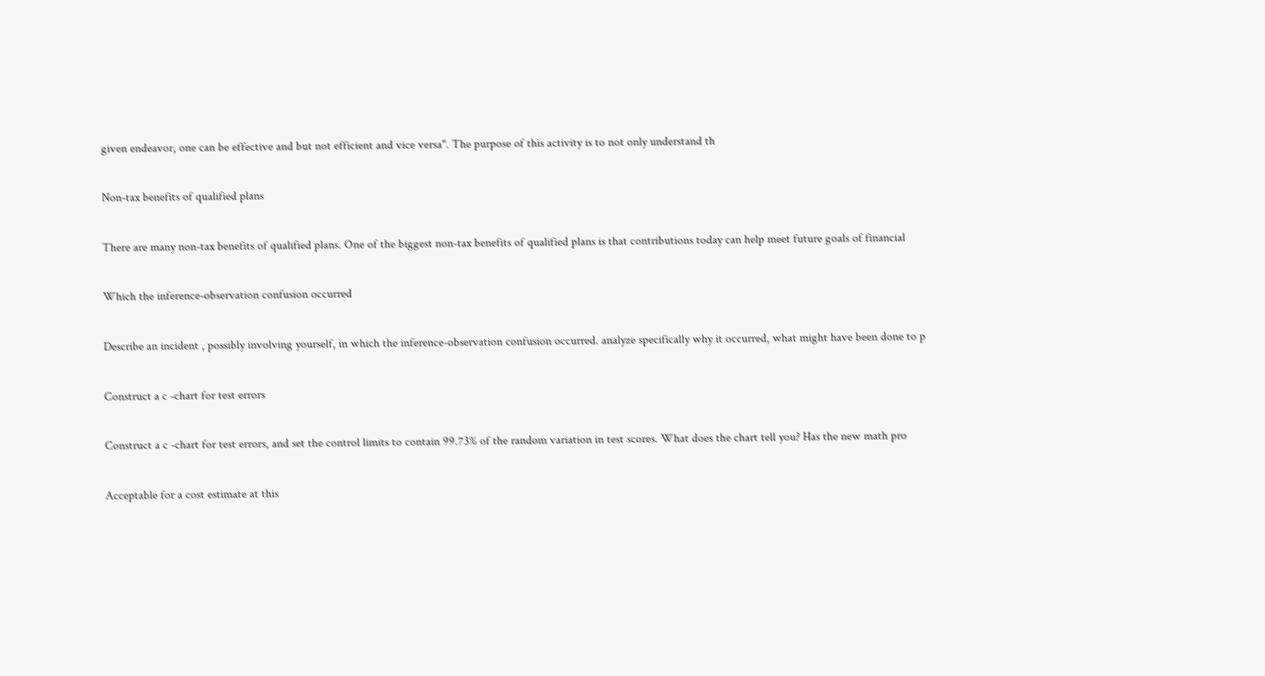given endeavor, one can be effective and but not efficient and vice versa". The purpose of this activity is to not only understand th

Non-tax benefits of qualified plans

There are many non-tax benefits of qualified plans. One of the biggest non-tax benefits of qualified plans is that contributions today can help meet future goals of financial

Which the inference-observation confusion occurred

Describe an incident , possibly involving yourself, in which the inference-observation confusion occurred. analyze specifically why it occurred, what might have been done to p

Construct a c -chart for test errors

Construct a c -chart for test errors, and set the control limits to contain 99.73% of the random variation in test scores. What does the chart tell you? Has the new math pro

Acceptable for a cost estimate at this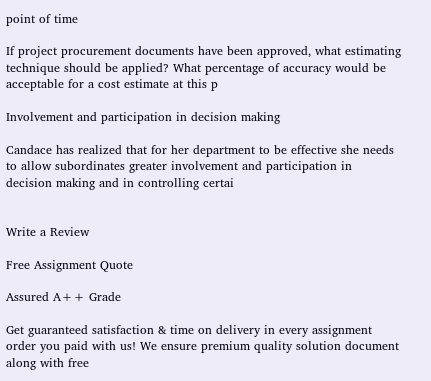point of time

If project procurement documents have been approved, what estimating technique should be applied? What percentage of accuracy would be acceptable for a cost estimate at this p

Involvement and participation in decision making

Candace has realized that for her department to be effective she needs to allow subordinates greater involvement and participation in decision making and in controlling certai


Write a Review

Free Assignment Quote

Assured A++ Grade

Get guaranteed satisfaction & time on delivery in every assignment order you paid with us! We ensure premium quality solution document along with free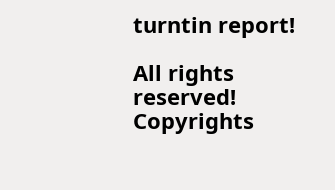turntin report!

All rights reserved! Copyrights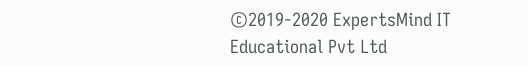©2019-2020 ExpertsMind IT Educational Pvt Ltd